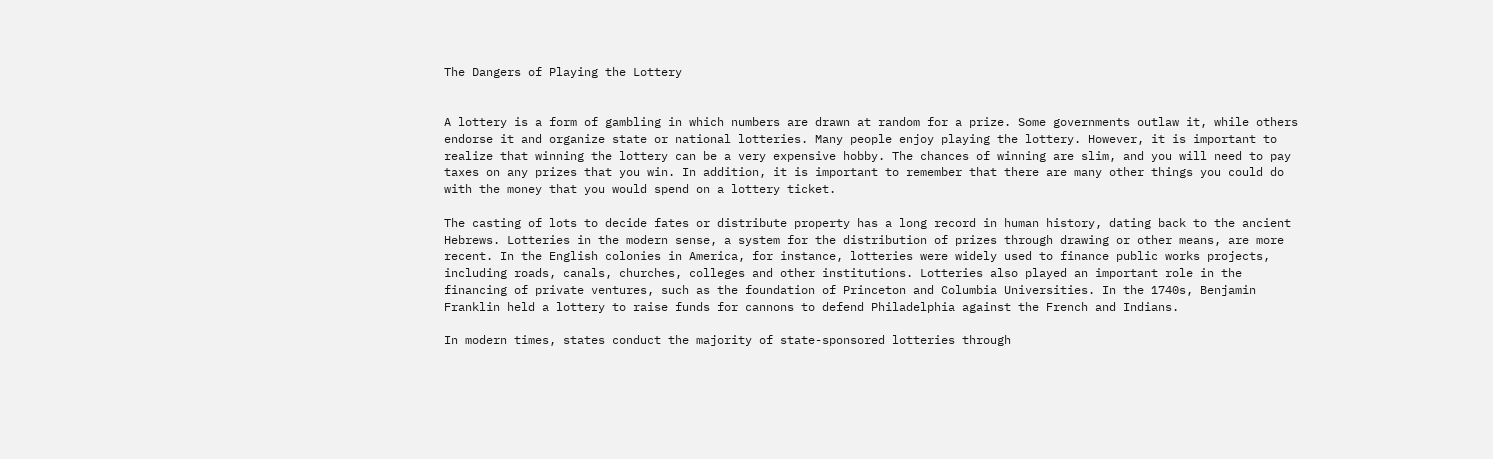The Dangers of Playing the Lottery


A lottery is a form of gambling in which numbers are drawn at random for a prize. Some governments outlaw it, while others endorse it and organize state or national lotteries. Many people enjoy playing the lottery. However, it is important to realize that winning the lottery can be a very expensive hobby. The chances of winning are slim, and you will need to pay taxes on any prizes that you win. In addition, it is important to remember that there are many other things you could do with the money that you would spend on a lottery ticket.

The casting of lots to decide fates or distribute property has a long record in human history, dating back to the ancient Hebrews. Lotteries in the modern sense, a system for the distribution of prizes through drawing or other means, are more recent. In the English colonies in America, for instance, lotteries were widely used to finance public works projects, including roads, canals, churches, colleges and other institutions. Lotteries also played an important role in the financing of private ventures, such as the foundation of Princeton and Columbia Universities. In the 1740s, Benjamin Franklin held a lottery to raise funds for cannons to defend Philadelphia against the French and Indians.

In modern times, states conduct the majority of state-sponsored lotteries through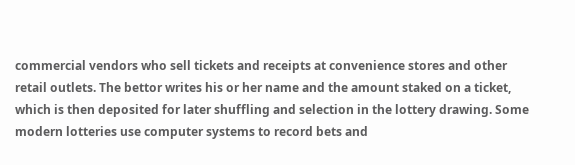commercial vendors who sell tickets and receipts at convenience stores and other retail outlets. The bettor writes his or her name and the amount staked on a ticket, which is then deposited for later shuffling and selection in the lottery drawing. Some modern lotteries use computer systems to record bets and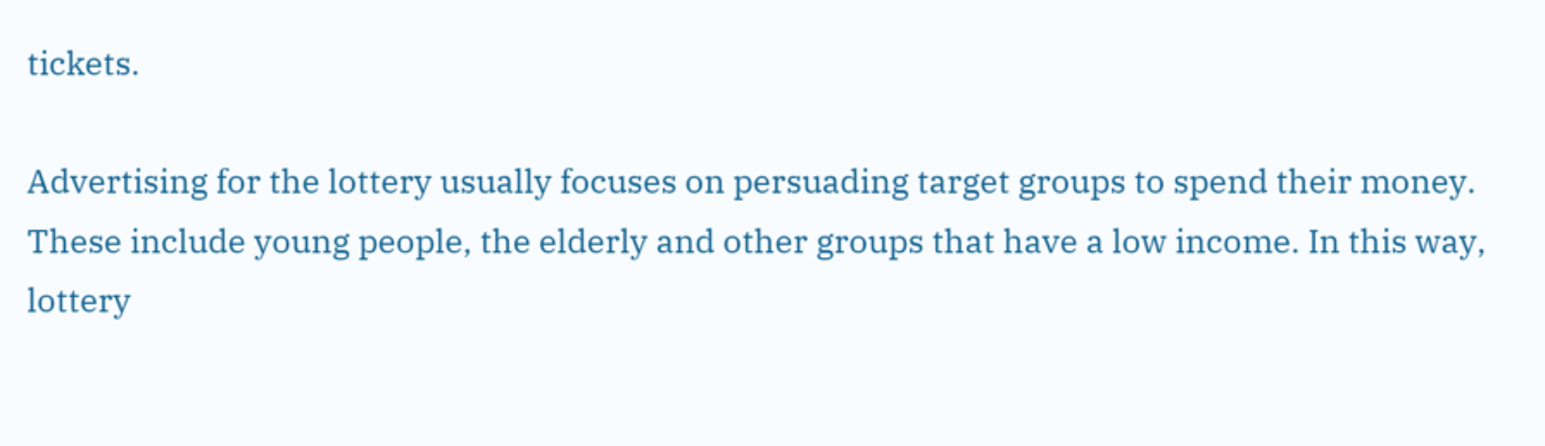tickets.

Advertising for the lottery usually focuses on persuading target groups to spend their money. These include young people, the elderly and other groups that have a low income. In this way, lottery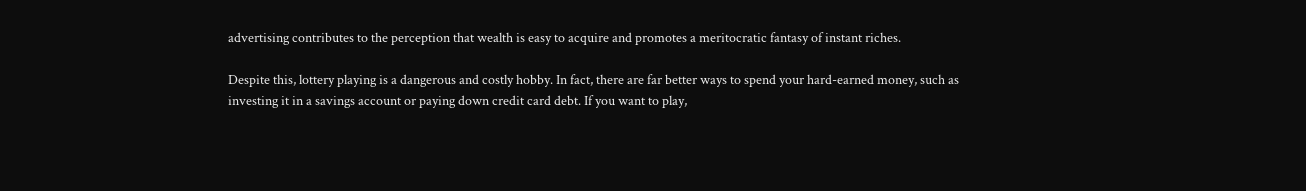advertising contributes to the perception that wealth is easy to acquire and promotes a meritocratic fantasy of instant riches.

Despite this, lottery playing is a dangerous and costly hobby. In fact, there are far better ways to spend your hard-earned money, such as investing it in a savings account or paying down credit card debt. If you want to play,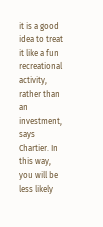it is a good idea to treat it like a fun recreational activity, rather than an investment, says Chartier. In this way, you will be less likely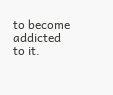to become addicted to it.